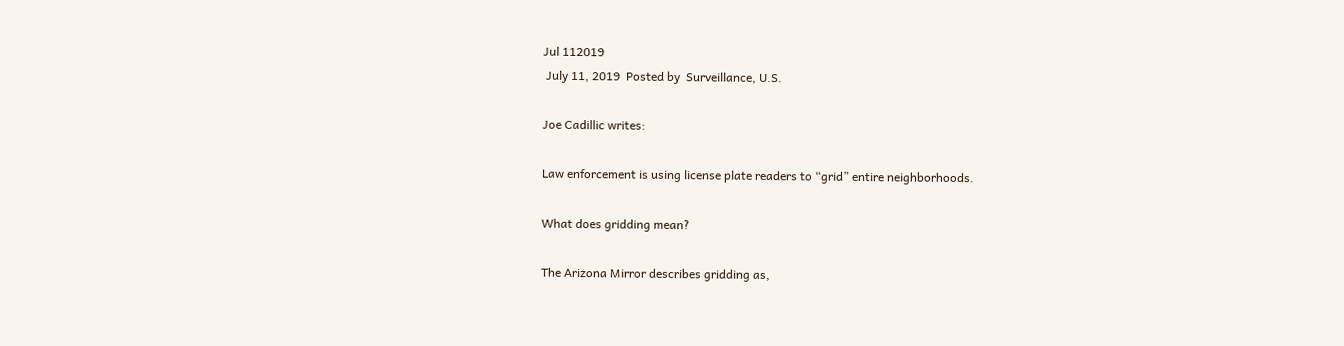Jul 112019
 July 11, 2019  Posted by  Surveillance, U.S.

Joe Cadillic writes:

Law enforcement is using license plate readers to “grid” entire neighborhoods.

What does gridding mean?

The Arizona Mirror describes gridding as,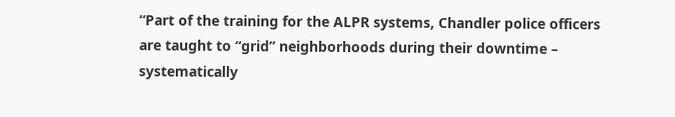“Part of the training for the ALPR systems, Chandler police officers are taught to “grid” neighborhoods during their downtime – systematically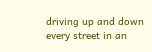driving up and down every street in an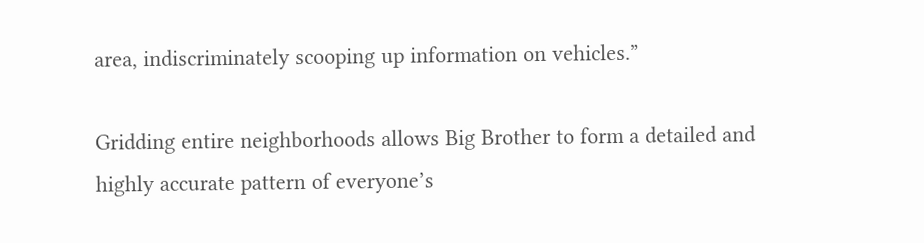area, indiscriminately scooping up information on vehicles.”

Gridding entire neighborhoods allows Big Brother to form a detailed and highly accurate pattern of everyone’s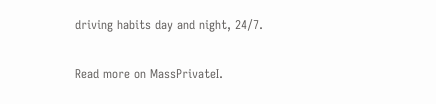driving habits day and night, 24/7.

Read more on MassPrivateI.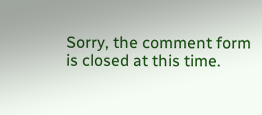Sorry, the comment form is closed at this time.